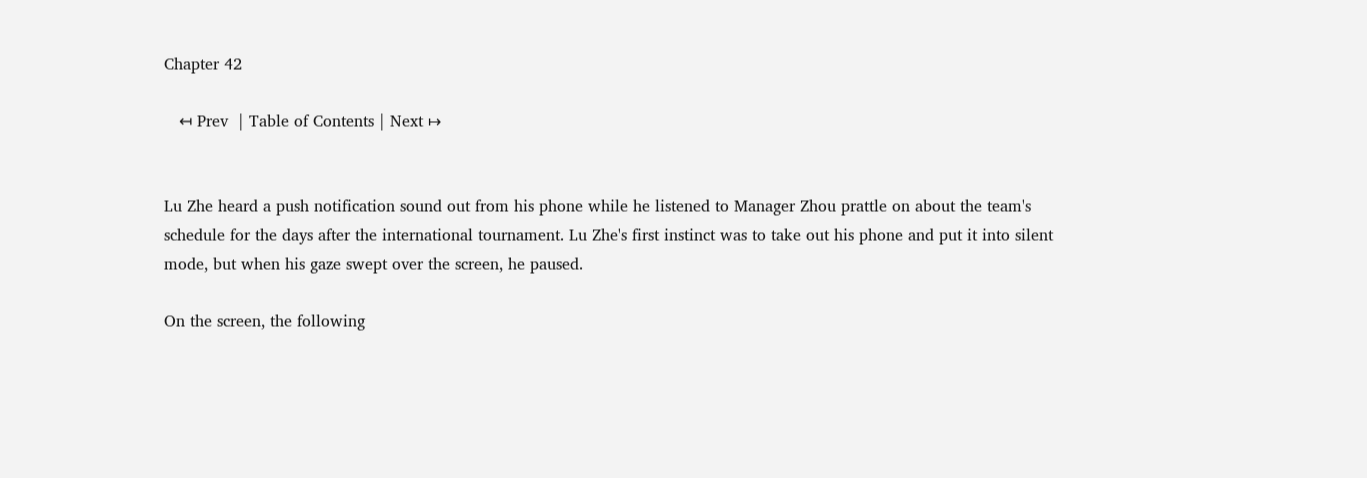Chapter 42

   ↤ Prev  | Table of Contents | Next ↦


Lu Zhe heard a push notification sound out from his phone while he listened to Manager Zhou prattle on about the team's schedule for the days after the international tournament. Lu Zhe's first instinct was to take out his phone and put it into silent mode, but when his gaze swept over the screen, he paused.

On the screen, the following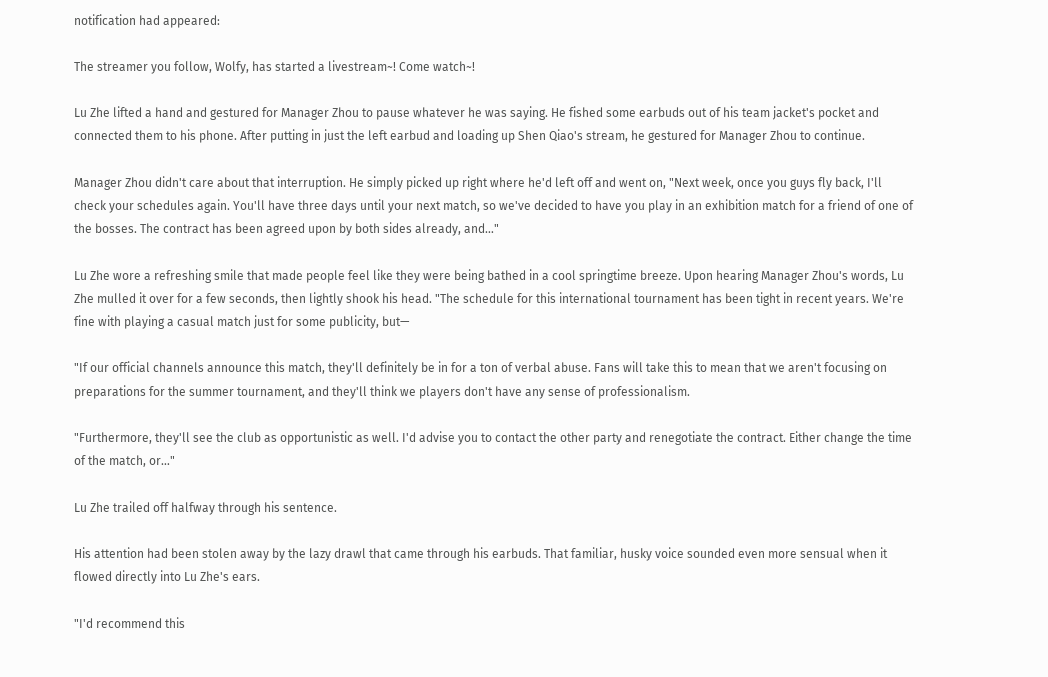notification had appeared:

The streamer you follow, Wolfy, has started a livestream~! Come watch~!

Lu Zhe lifted a hand and gestured for Manager Zhou to pause whatever he was saying. He fished some earbuds out of his team jacket's pocket and connected them to his phone. After putting in just the left earbud and loading up Shen Qiao's stream, he gestured for Manager Zhou to continue.

Manager Zhou didn't care about that interruption. He simply picked up right where he'd left off and went on, "Next week, once you guys fly back, I'll check your schedules again. You'll have three days until your next match, so we've decided to have you play in an exhibition match for a friend of one of the bosses. The contract has been agreed upon by both sides already, and…"

Lu Zhe wore a refreshing smile that made people feel like they were being bathed in a cool springtime breeze. Upon hearing Manager Zhou's words, Lu Zhe mulled it over for a few seconds, then lightly shook his head. "The schedule for this international tournament has been tight in recent years. We're fine with playing a casual match just for some publicity, but—

"If our official channels announce this match, they'll definitely be in for a ton of verbal abuse. Fans will take this to mean that we aren't focusing on preparations for the summer tournament, and they'll think we players don't have any sense of professionalism.

"Furthermore, they'll see the club as opportunistic as well. I'd advise you to contact the other party and renegotiate the contract. Either change the time of the match, or…"

Lu Zhe trailed off halfway through his sentence.

His attention had been stolen away by the lazy drawl that came through his earbuds. That familiar, husky voice sounded even more sensual when it flowed directly into Lu Zhe's ears.

"I'd recommend this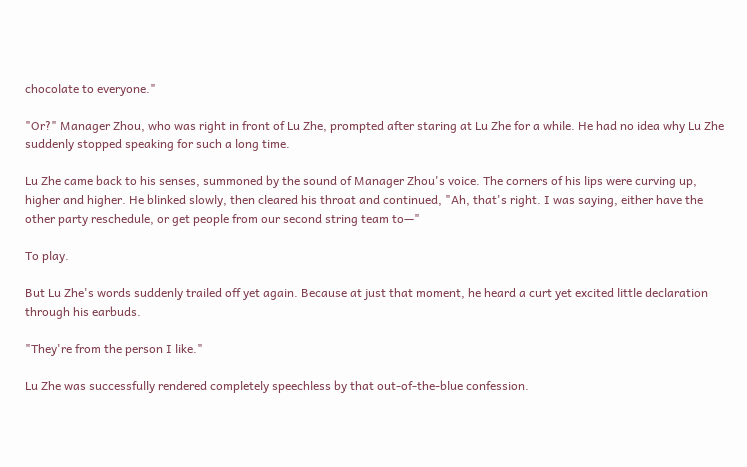chocolate to everyone."

"Or?" Manager Zhou, who was right in front of Lu Zhe, prompted after staring at Lu Zhe for a while. He had no idea why Lu Zhe suddenly stopped speaking for such a long time.

Lu Zhe came back to his senses, summoned by the sound of Manager Zhou's voice. The corners of his lips were curving up, higher and higher. He blinked slowly, then cleared his throat and continued, "Ah, that's right. I was saying, either have the other party reschedule, or get people from our second string team to—"

To play.

But Lu Zhe's words suddenly trailed off yet again. Because at just that moment, he heard a curt yet excited little declaration through his earbuds.

"They're from the person I like."

Lu Zhe was successfully rendered completely speechless by that out-of-the-blue confession.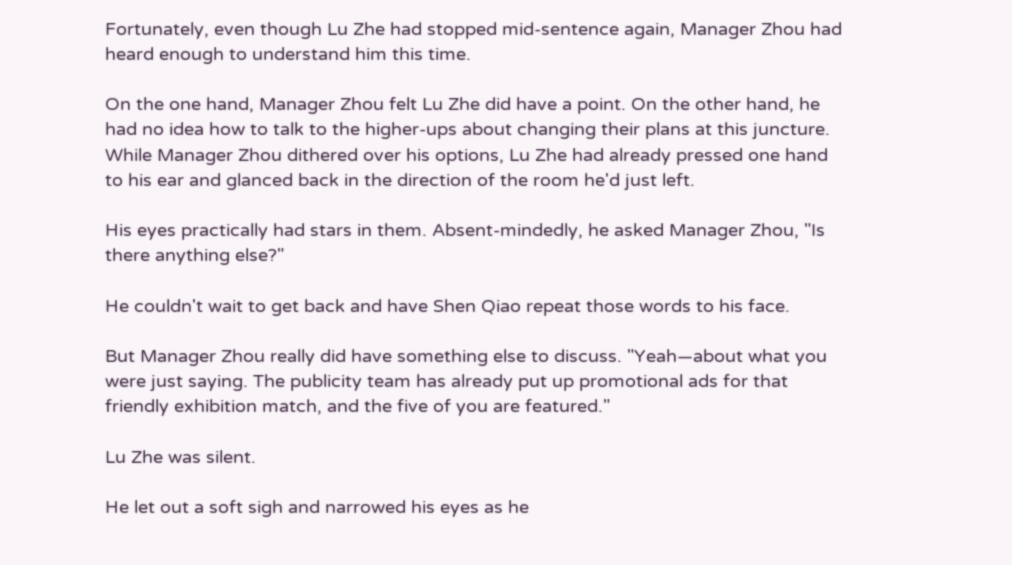Fortunately, even though Lu Zhe had stopped mid-sentence again, Manager Zhou had heard enough to understand him this time.

On the one hand, Manager Zhou felt Lu Zhe did have a point. On the other hand, he had no idea how to talk to the higher-ups about changing their plans at this juncture. While Manager Zhou dithered over his options, Lu Zhe had already pressed one hand to his ear and glanced back in the direction of the room he'd just left.

His eyes practically had stars in them. Absent-mindedly, he asked Manager Zhou, "Is there anything else?"

He couldn't wait to get back and have Shen Qiao repeat those words to his face.

But Manager Zhou really did have something else to discuss. "Yeah—about what you were just saying. The publicity team has already put up promotional ads for that friendly exhibition match, and the five of you are featured."

Lu Zhe was silent.

He let out a soft sigh and narrowed his eyes as he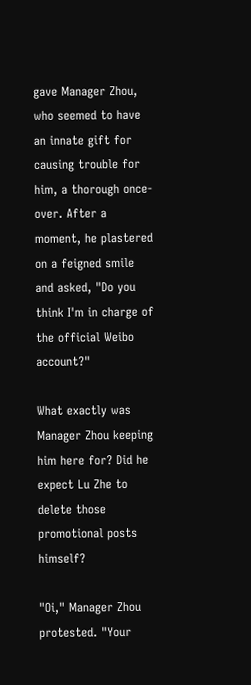gave Manager Zhou, who seemed to have an innate gift for causing trouble for him, a thorough once-over. After a moment, he plastered on a feigned smile and asked, "Do you think I'm in charge of the official Weibo account?"

What exactly was Manager Zhou keeping him here for? Did he expect Lu Zhe to delete those promotional posts himself?

"Oi," Manager Zhou protested. "Your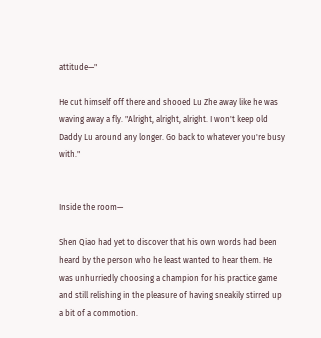attitude—"

He cut himself off there and shooed Lu Zhe away like he was waving away a fly. "Alright, alright, alright. I won't keep old Daddy Lu around any longer. Go back to whatever you're busy with."


Inside the room—

Shen Qiao had yet to discover that his own words had been heard by the person who he least wanted to hear them. He was unhurriedly choosing a champion for his practice game and still relishing in the pleasure of having sneakily stirred up a bit of a commotion.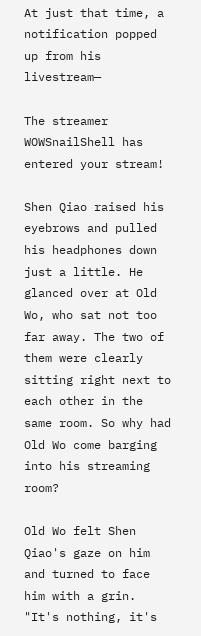At just that time, a notification popped up from his livestream—

The streamer WOWSnailShell has entered your stream!

Shen Qiao raised his eyebrows and pulled his headphones down just a little. He glanced over at Old Wo, who sat not too far away. The two of them were clearly sitting right next to each other in the same room. So why had Old Wo come barging into his streaming room?

Old Wo felt Shen Qiao's gaze on him and turned to face him with a grin. "It's nothing, it's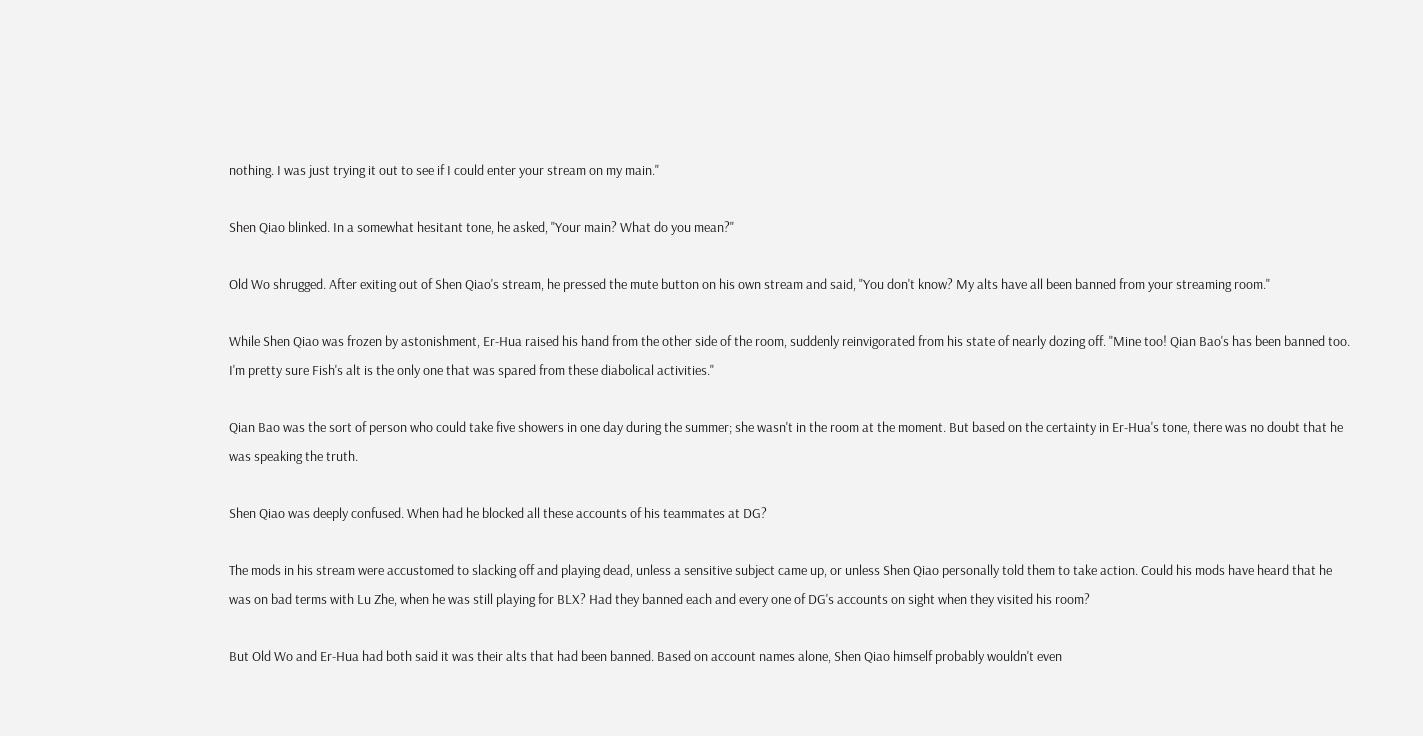nothing. I was just trying it out to see if I could enter your stream on my main."

Shen Qiao blinked. In a somewhat hesitant tone, he asked, "Your main? What do you mean?"

Old Wo shrugged. After exiting out of Shen Qiao's stream, he pressed the mute button on his own stream and said, "You don't know? My alts have all been banned from your streaming room."

While Shen Qiao was frozen by astonishment, Er-Hua raised his hand from the other side of the room, suddenly reinvigorated from his state of nearly dozing off. "Mine too! Qian Bao's has been banned too. I'm pretty sure Fish's alt is the only one that was spared from these diabolical activities."

Qian Bao was the sort of person who could take five showers in one day during the summer; she wasn't in the room at the moment. But based on the certainty in Er-Hua's tone, there was no doubt that he was speaking the truth.

Shen Qiao was deeply confused. When had he blocked all these accounts of his teammates at DG?

The mods in his stream were accustomed to slacking off and playing dead, unless a sensitive subject came up, or unless Shen Qiao personally told them to take action. Could his mods have heard that he was on bad terms with Lu Zhe, when he was still playing for BLX? Had they banned each and every one of DG's accounts on sight when they visited his room?

But Old Wo and Er-Hua had both said it was their alts that had been banned. Based on account names alone, Shen Qiao himself probably wouldn't even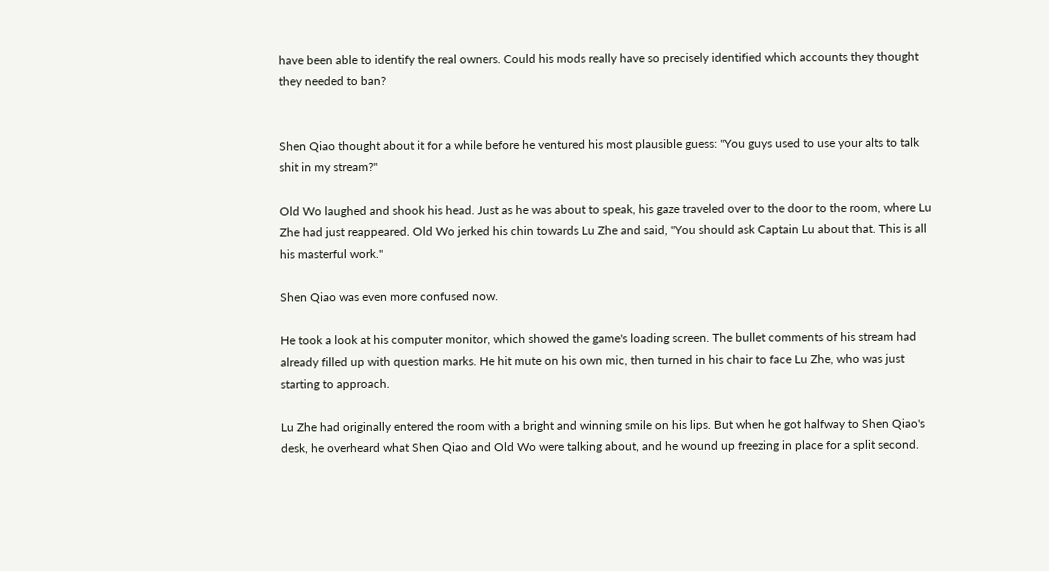have been able to identify the real owners. Could his mods really have so precisely identified which accounts they thought they needed to ban?


Shen Qiao thought about it for a while before he ventured his most plausible guess: "You guys used to use your alts to talk shit in my stream?"

Old Wo laughed and shook his head. Just as he was about to speak, his gaze traveled over to the door to the room, where Lu Zhe had just reappeared. Old Wo jerked his chin towards Lu Zhe and said, "You should ask Captain Lu about that. This is all his masterful work."

Shen Qiao was even more confused now.

He took a look at his computer monitor, which showed the game's loading screen. The bullet comments of his stream had already filled up with question marks. He hit mute on his own mic, then turned in his chair to face Lu Zhe, who was just starting to approach.

Lu Zhe had originally entered the room with a bright and winning smile on his lips. But when he got halfway to Shen Qiao's desk, he overheard what Shen Qiao and Old Wo were talking about, and he wound up freezing in place for a split second.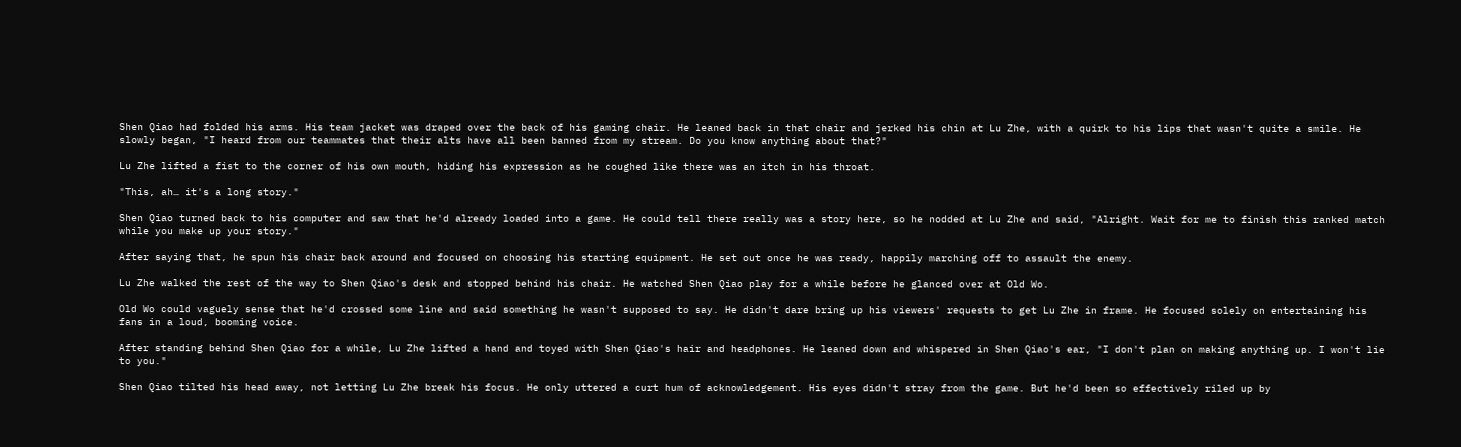Shen Qiao had folded his arms. His team jacket was draped over the back of his gaming chair. He leaned back in that chair and jerked his chin at Lu Zhe, with a quirk to his lips that wasn't quite a smile. He slowly began, "I heard from our teammates that their alts have all been banned from my stream. Do you know anything about that?"

Lu Zhe lifted a fist to the corner of his own mouth, hiding his expression as he coughed like there was an itch in his throat.

"This, ah… it's a long story."

Shen Qiao turned back to his computer and saw that he'd already loaded into a game. He could tell there really was a story here, so he nodded at Lu Zhe and said, "Alright. Wait for me to finish this ranked match while you make up your story."

After saying that, he spun his chair back around and focused on choosing his starting equipment. He set out once he was ready, happily marching off to assault the enemy.

Lu Zhe walked the rest of the way to Shen Qiao's desk and stopped behind his chair. He watched Shen Qiao play for a while before he glanced over at Old Wo.

Old Wo could vaguely sense that he'd crossed some line and said something he wasn't supposed to say. He didn't dare bring up his viewers' requests to get Lu Zhe in frame. He focused solely on entertaining his fans in a loud, booming voice.

After standing behind Shen Qiao for a while, Lu Zhe lifted a hand and toyed with Shen Qiao's hair and headphones. He leaned down and whispered in Shen Qiao's ear, "I don't plan on making anything up. I won't lie to you."

Shen Qiao tilted his head away, not letting Lu Zhe break his focus. He only uttered a curt hum of acknowledgement. His eyes didn't stray from the game. But he'd been so effectively riled up by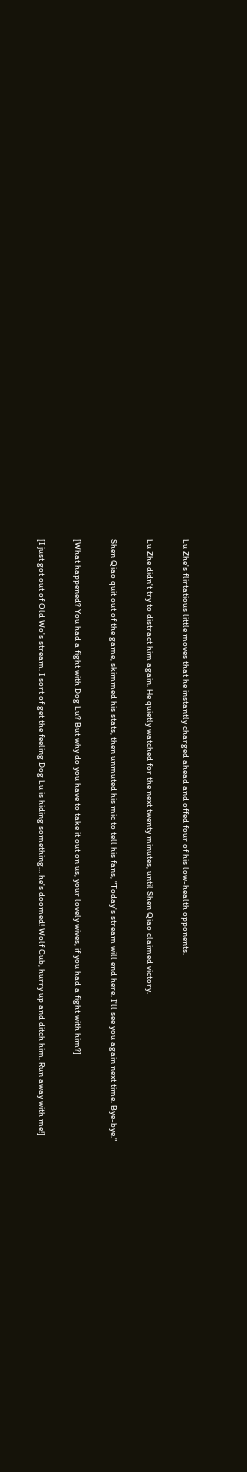Lu Zhe's flirtatious little moves that he instantly charged ahead and offed four of his low-health opponents.

Lu Zhe didn't try to distract him again. He quietly watched for the next twenty minutes, until Shen Qiao claimed victory.

Shen Qiao quit out of the game, skimmed his stats, then unmuted his mic to tell his fans, "Today's stream will end here. I'll see you again next time. Bye-bye."

[What happened? You had a fight with Dog Lu? But why do you have to take it out on us, your lovely wives, if you had a fight with him?]

[I just got out of Old Wo's stream. I sort of get the feeling Dog Lu is hiding something… he's doomed! Wolf Cub, hurry up and ditch him. Run away with me!]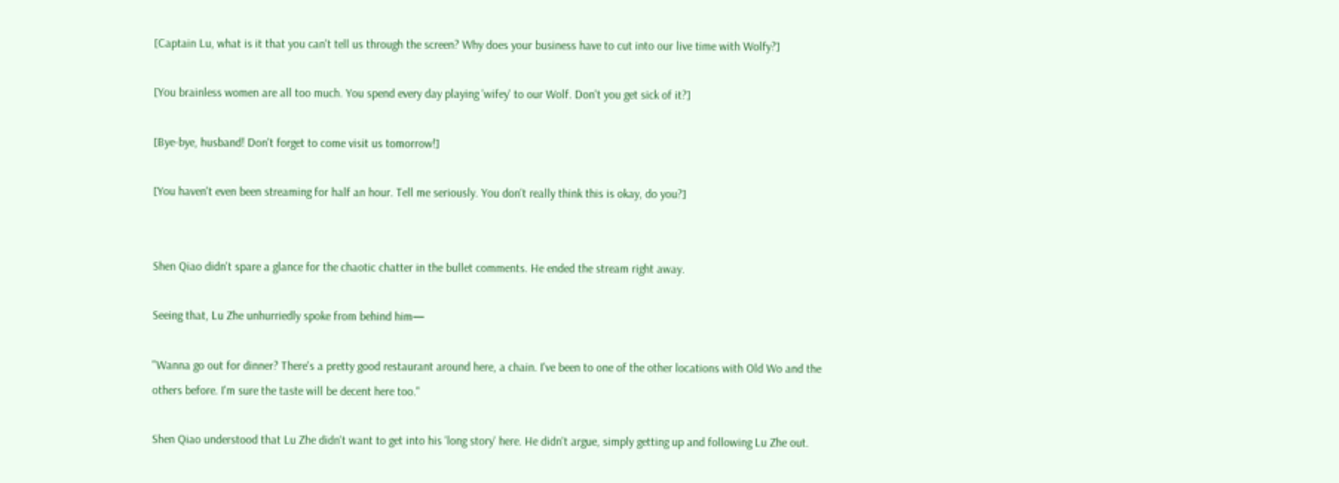[Captain Lu, what is it that you can't tell us through the screen? Why does your business have to cut into our live time with Wolfy?]

[You brainless women are all too much. You spend every day playing 'wifey' to our Wolf. Don't you get sick of it?]

[Bye-bye, husband! Don't forget to come visit us tomorrow!]

[You haven't even been streaming for half an hour. Tell me seriously. You don't really think this is okay, do you?]


Shen Qiao didn't spare a glance for the chaotic chatter in the bullet comments. He ended the stream right away.

Seeing that, Lu Zhe unhurriedly spoke from behind him—

"Wanna go out for dinner? There's a pretty good restaurant around here, a chain. I've been to one of the other locations with Old Wo and the others before. I'm sure the taste will be decent here too."

Shen Qiao understood that Lu Zhe didn't want to get into his 'long story' here. He didn't argue, simply getting up and following Lu Zhe out.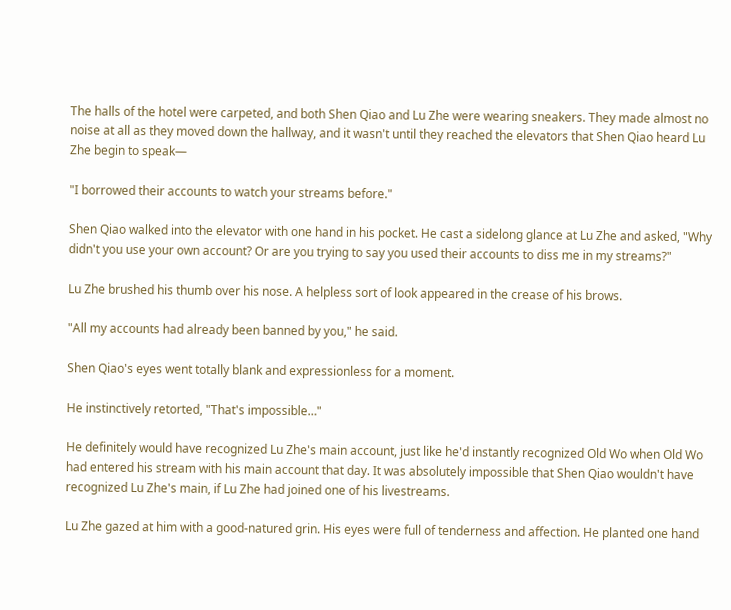The halls of the hotel were carpeted, and both Shen Qiao and Lu Zhe were wearing sneakers. They made almost no noise at all as they moved down the hallway, and it wasn't until they reached the elevators that Shen Qiao heard Lu Zhe begin to speak—

"I borrowed their accounts to watch your streams before."

Shen Qiao walked into the elevator with one hand in his pocket. He cast a sidelong glance at Lu Zhe and asked, "Why didn't you use your own account? Or are you trying to say you used their accounts to diss me in my streams?"

Lu Zhe brushed his thumb over his nose. A helpless sort of look appeared in the crease of his brows.

"All my accounts had already been banned by you," he said.

Shen Qiao's eyes went totally blank and expressionless for a moment.

He instinctively retorted, "That's impossible…"

He definitely would have recognized Lu Zhe's main account, just like he'd instantly recognized Old Wo when Old Wo had entered his stream with his main account that day. It was absolutely impossible that Shen Qiao wouldn't have recognized Lu Zhe's main, if Lu Zhe had joined one of his livestreams.

Lu Zhe gazed at him with a good-natured grin. His eyes were full of tenderness and affection. He planted one hand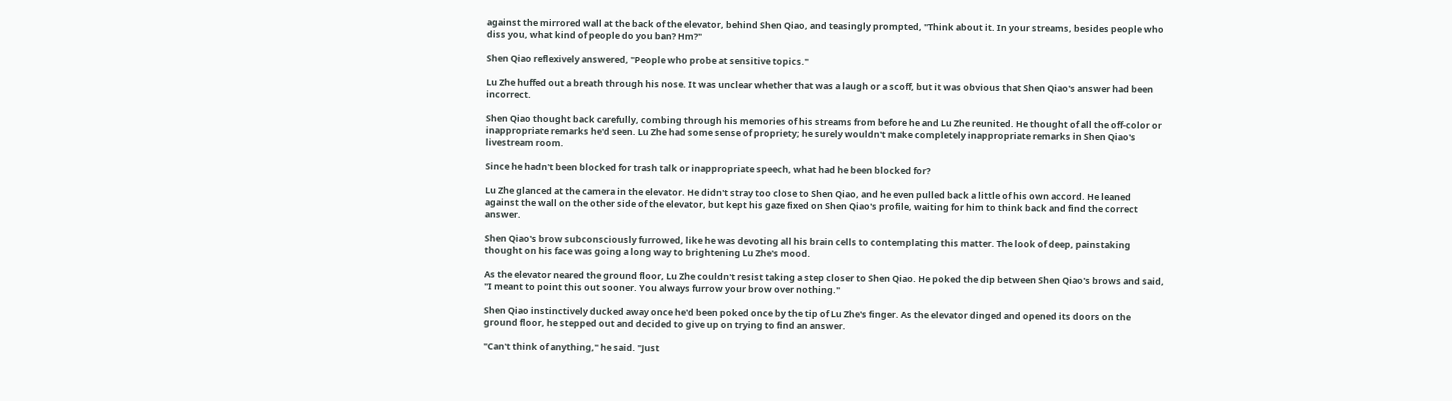against the mirrored wall at the back of the elevator, behind Shen Qiao, and teasingly prompted, "Think about it. In your streams, besides people who diss you, what kind of people do you ban? Hm?"

Shen Qiao reflexively answered, "People who probe at sensitive topics."

Lu Zhe huffed out a breath through his nose. It was unclear whether that was a laugh or a scoff, but it was obvious that Shen Qiao's answer had been incorrect.

Shen Qiao thought back carefully, combing through his memories of his streams from before he and Lu Zhe reunited. He thought of all the off-color or inappropriate remarks he'd seen. Lu Zhe had some sense of propriety; he surely wouldn't make completely inappropriate remarks in Shen Qiao's livestream room.

Since he hadn't been blocked for trash talk or inappropriate speech, what had he been blocked for?

Lu Zhe glanced at the camera in the elevator. He didn't stray too close to Shen Qiao, and he even pulled back a little of his own accord. He leaned against the wall on the other side of the elevator, but kept his gaze fixed on Shen Qiao's profile, waiting for him to think back and find the correct answer.

Shen Qiao's brow subconsciously furrowed, like he was devoting all his brain cells to contemplating this matter. The look of deep, painstaking thought on his face was going a long way to brightening Lu Zhe's mood.

As the elevator neared the ground floor, Lu Zhe couldn't resist taking a step closer to Shen Qiao. He poked the dip between Shen Qiao's brows and said, "I meant to point this out sooner. You always furrow your brow over nothing."

Shen Qiao instinctively ducked away once he'd been poked once by the tip of Lu Zhe's finger. As the elevator dinged and opened its doors on the ground floor, he stepped out and decided to give up on trying to find an answer.

"Can't think of anything," he said. "Just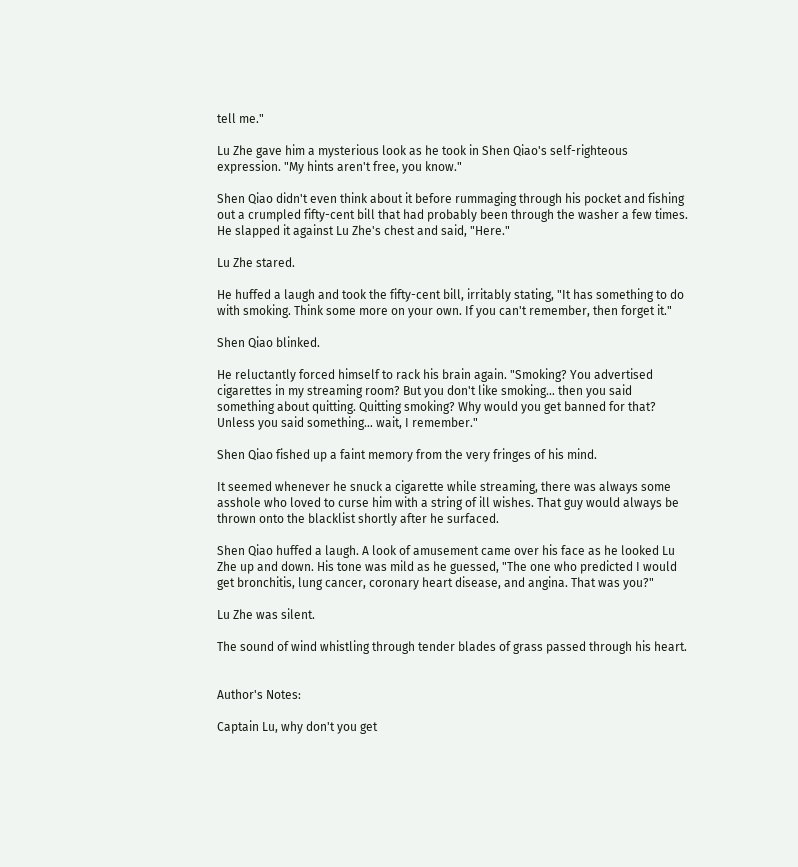tell me."

Lu Zhe gave him a mysterious look as he took in Shen Qiao's self-righteous expression. "My hints aren't free, you know."

Shen Qiao didn't even think about it before rummaging through his pocket and fishing out a crumpled fifty-cent bill that had probably been through the washer a few times. He slapped it against Lu Zhe's chest and said, "Here."

Lu Zhe stared.

He huffed a laugh and took the fifty-cent bill, irritably stating, "It has something to do with smoking. Think some more on your own. If you can't remember, then forget it."

Shen Qiao blinked.

He reluctantly forced himself to rack his brain again. "Smoking? You advertised cigarettes in my streaming room? But you don't like smoking… then you said something about quitting. Quitting smoking? Why would you get banned for that? Unless you said something… wait, I remember."

Shen Qiao fished up a faint memory from the very fringes of his mind.

It seemed whenever he snuck a cigarette while streaming, there was always some asshole who loved to curse him with a string of ill wishes. That guy would always be thrown onto the blacklist shortly after he surfaced.

Shen Qiao huffed a laugh. A look of amusement came over his face as he looked Lu Zhe up and down. His tone was mild as he guessed, "The one who predicted I would get bronchitis, lung cancer, coronary heart disease, and angina. That was you?"

Lu Zhe was silent.

The sound of wind whistling through tender blades of grass passed through his heart.


Author's Notes:

Captain Lu, why don't you get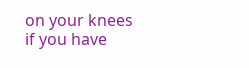on your knees if you have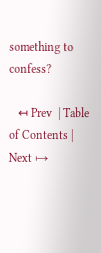something to confess?

   ↤ Prev  | Table of Contents | Next ↦